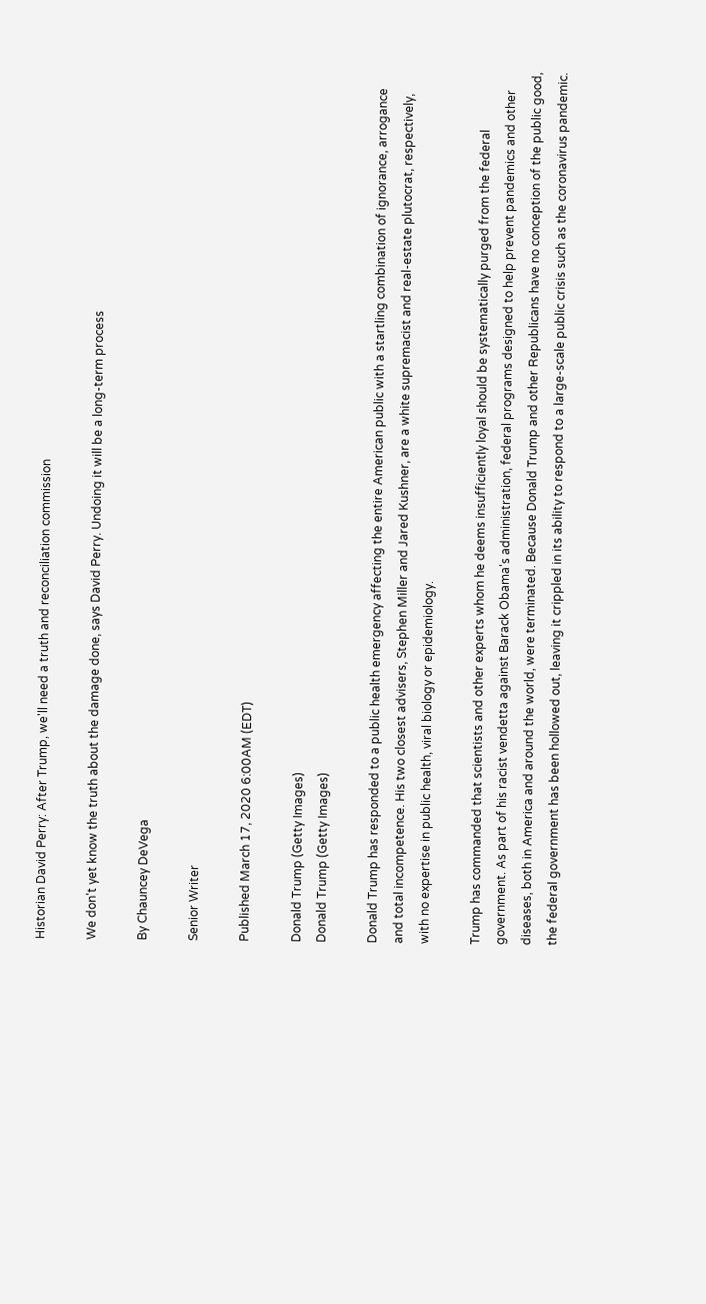Historian David Perry: After Trump, we'll need a truth and reconciliation commission

We don't yet know the truth about the damage done, says David Perry. Undoing it will be a long-term process

By Chauncey DeVega

Senior Writer

Published March 17, 2020 6:00AM (EDT)

Donald Trump (Getty Images)
Donald Trump (Getty Images)

Donald Trump has responded to a public health emergency affecting the entire American public with a startling combination of ignorance, arrogance and total incompetence. His two closest advisers, Stephen Miller and Jared Kushner, are a white supremacist and real-estate plutocrat, respectively, with no expertise in public health, viral biology or epidemiology.

Trump has commanded that scientists and other experts whom he deems insufficiently loyal should be systematically purged from the federal government. As part of his racist vendetta against Barack Obama's administration, federal programs designed to help prevent pandemics and other diseases, both in America and around the world, were terminated. Because Donald Trump and other Republicans have no conception of the public good, the federal government has been hollowed out, leaving it crippled in its ability to respond to a large-scale public crisis such as the coronavirus pandemic.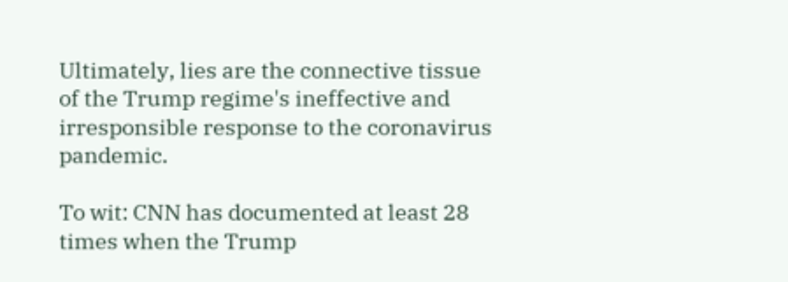Ultimately, lies are the connective tissue of the Trump regime's ineffective and irresponsible response to the coronavirus pandemic.

To wit: CNN has documented at least 28 times when the Trump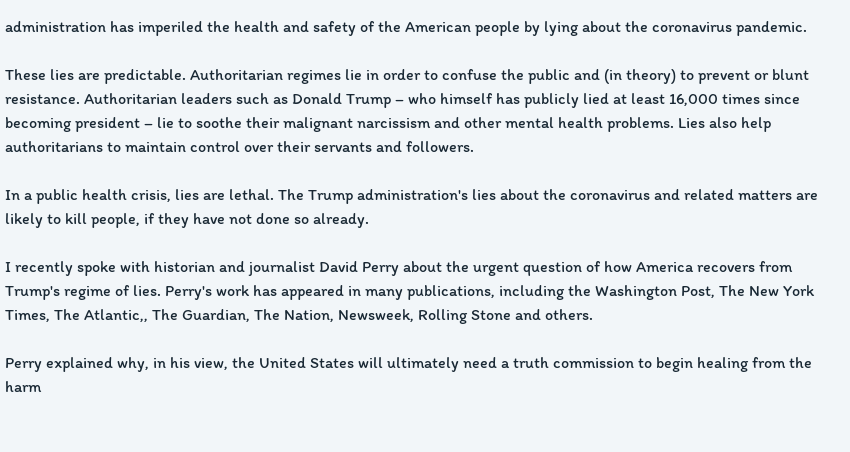administration has imperiled the health and safety of the American people by lying about the coronavirus pandemic.

These lies are predictable. Authoritarian regimes lie in order to confuse the public and (in theory) to prevent or blunt resistance. Authoritarian leaders such as Donald Trump – who himself has publicly lied at least 16,000 times since becoming president – lie to soothe their malignant narcissism and other mental health problems. Lies also help authoritarians to maintain control over their servants and followers.

In a public health crisis, lies are lethal. The Trump administration's lies about the coronavirus and related matters are likely to kill people, if they have not done so already.

I recently spoke with historian and journalist David Perry about the urgent question of how America recovers from Trump's regime of lies. Perry's work has appeared in many publications, including the Washington Post, The New York Times, The Atlantic,, The Guardian, The Nation, Newsweek, Rolling Stone and others.

Perry explained why, in his view, the United States will ultimately need a truth commission to begin healing from the harm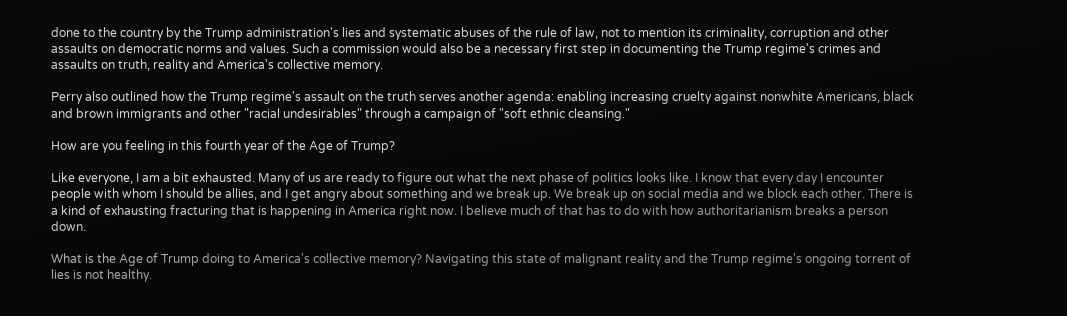done to the country by the Trump administration's lies and systematic abuses of the rule of law, not to mention its criminality, corruption and other assaults on democratic norms and values. Such a commission would also be a necessary first step in documenting the Trump regime's crimes and assaults on truth, reality and America's collective memory.

Perry also outlined how the Trump regime's assault on the truth serves another agenda: enabling increasing cruelty against nonwhite Americans, black and brown immigrants and other "racial undesirables" through a campaign of "soft ethnic cleansing."

How are you feeling in this fourth year of the Age of Trump?

Like everyone, I am a bit exhausted. Many of us are ready to figure out what the next phase of politics looks like. I know that every day I encounter people with whom I should be allies, and I get angry about something and we break up. We break up on social media and we block each other. There is a kind of exhausting fracturing that is happening in America right now. I believe much of that has to do with how authoritarianism breaks a person down.

What is the Age of Trump doing to America's collective memory? Navigating this state of malignant reality and the Trump regime's ongoing torrent of lies is not healthy.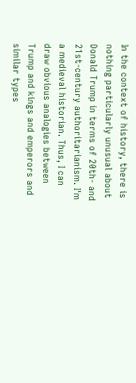In the context of history, there is nothing particularly unusual about Donald Trump in terms of 20th- and 21st-century authoritarianism. I'm a medieval historian. Thus, I can draw obvious analogies between Trump and kings and emperors and similar types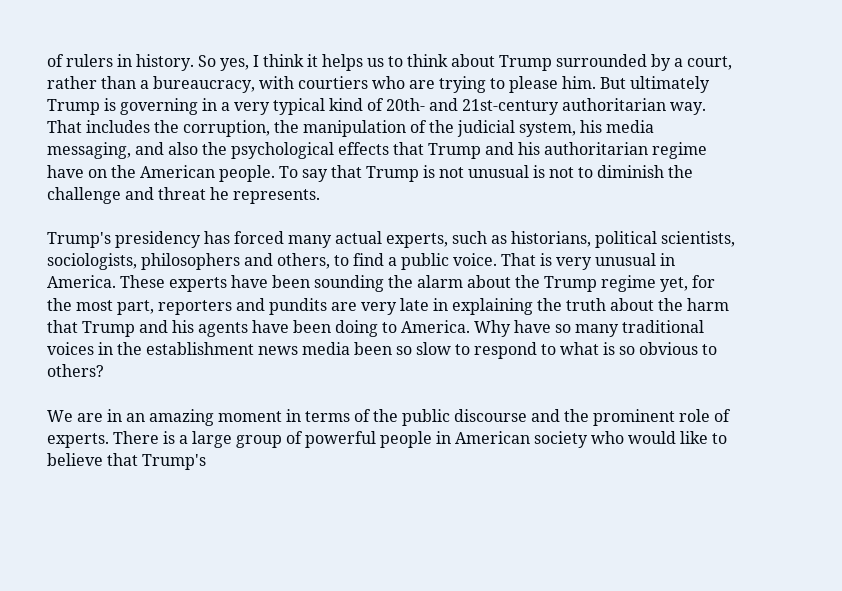of rulers in history. So yes, I think it helps us to think about Trump surrounded by a court, rather than a bureaucracy, with courtiers who are trying to please him. But ultimately Trump is governing in a very typical kind of 20th- and 21st-century authoritarian way. That includes the corruption, the manipulation of the judicial system, his media messaging, and also the psychological effects that Trump and his authoritarian regime have on the American people. To say that Trump is not unusual is not to diminish the challenge and threat he represents.

Trump's presidency has forced many actual experts, such as historians, political scientists, sociologists, philosophers and others, to find a public voice. That is very unusual in America. These experts have been sounding the alarm about the Trump regime yet, for the most part, reporters and pundits are very late in explaining the truth about the harm that Trump and his agents have been doing to America. Why have so many traditional voices in the establishment news media been so slow to respond to what is so obvious to others?

We are in an amazing moment in terms of the public discourse and the prominent role of experts. There is a large group of powerful people in American society who would like to believe that Trump's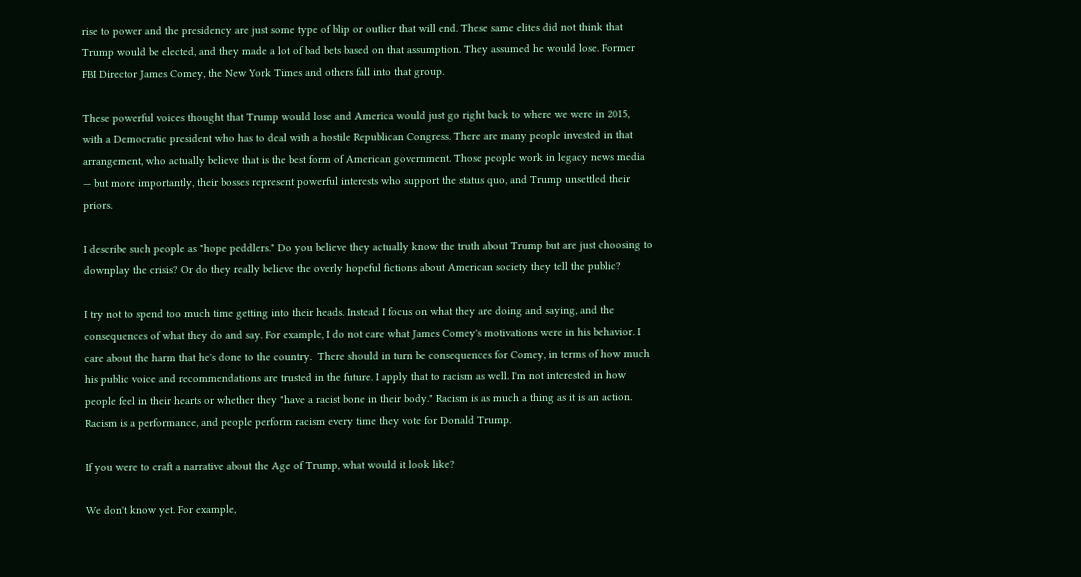rise to power and the presidency are just some type of blip or outlier that will end. These same elites did not think that Trump would be elected, and they made a lot of bad bets based on that assumption. They assumed he would lose. Former FBI Director James Comey, the New York Times and others fall into that group.

These powerful voices thought that Trump would lose and America would just go right back to where we were in 2015, with a Democratic president who has to deal with a hostile Republican Congress. There are many people invested in that arrangement, who actually believe that is the best form of American government. Those people work in legacy news media — but more importantly, their bosses represent powerful interests who support the status quo, and Trump unsettled their priors.

I describe such people as "hope peddlers." Do you believe they actually know the truth about Trump but are just choosing to downplay the crisis? Or do they really believe the overly hopeful fictions about American society they tell the public?

I try not to spend too much time getting into their heads. Instead I focus on what they are doing and saying, and the consequences of what they do and say. For example, I do not care what James Comey's motivations were in his behavior. I care about the harm that he's done to the country.  There should in turn be consequences for Comey, in terms of how much his public voice and recommendations are trusted in the future. I apply that to racism as well. I'm not interested in how people feel in their hearts or whether they "have a racist bone in their body." Racism is as much a thing as it is an action. Racism is a performance, and people perform racism every time they vote for Donald Trump.

If you were to craft a narrative about the Age of Trump, what would it look like?

We don't know yet. For example,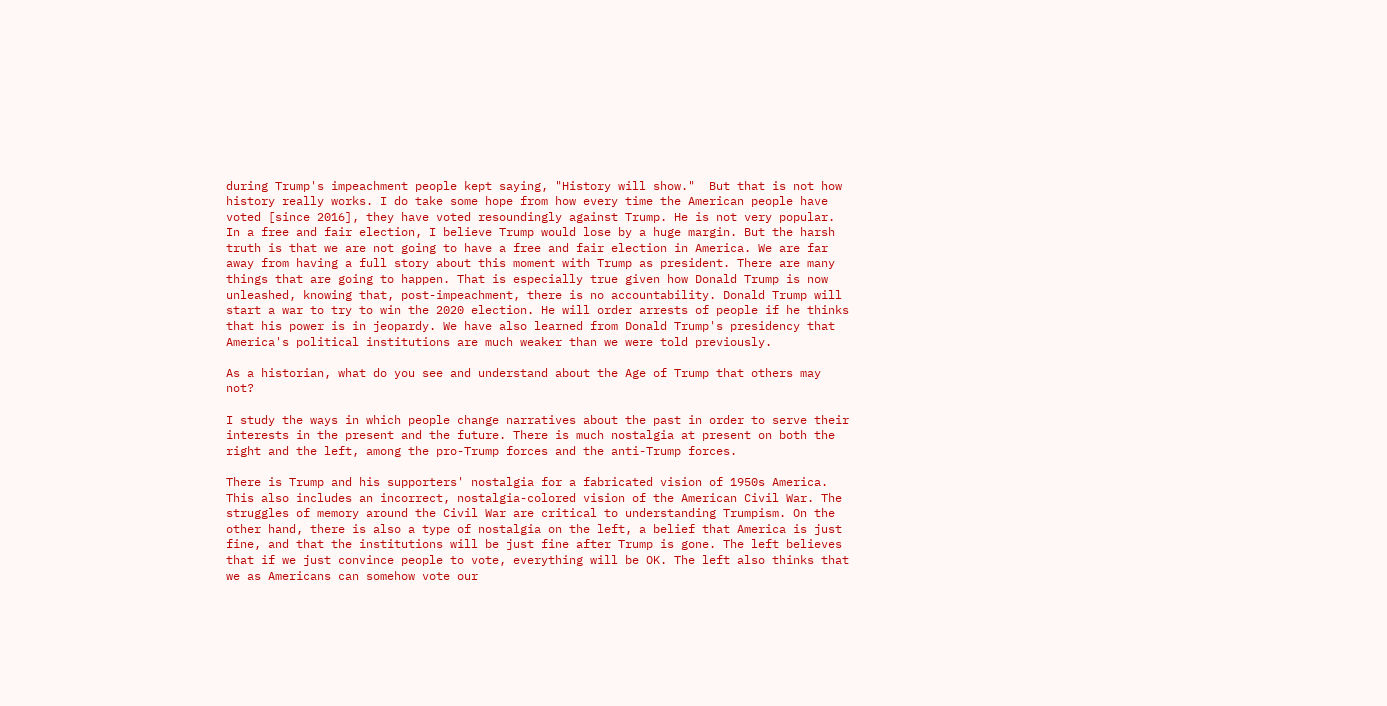during Trump's impeachment people kept saying, "History will show."  But that is not how history really works. I do take some hope from how every time the American people have voted [since 2016], they have voted resoundingly against Trump. He is not very popular. In a free and fair election, I believe Trump would lose by a huge margin. But the harsh truth is that we are not going to have a free and fair election in America. We are far away from having a full story about this moment with Trump as president. There are many things that are going to happen. That is especially true given how Donald Trump is now unleashed, knowing that, post-impeachment, there is no accountability. Donald Trump will start a war to try to win the 2020 election. He will order arrests of people if he thinks that his power is in jeopardy. We have also learned from Donald Trump's presidency that America's political institutions are much weaker than we were told previously.

As a historian, what do you see and understand about the Age of Trump that others may not?

I study the ways in which people change narratives about the past in order to serve their interests in the present and the future. There is much nostalgia at present on both the right and the left, among the pro-Trump forces and the anti-Trump forces.

There is Trump and his supporters' nostalgia for a fabricated vision of 1950s America. This also includes an incorrect, nostalgia-colored vision of the American Civil War. The struggles of memory around the Civil War are critical to understanding Trumpism. On the other hand, there is also a type of nostalgia on the left, a belief that America is just fine, and that the institutions will be just fine after Trump is gone. The left believes that if we just convince people to vote, everything will be OK. The left also thinks that we as Americans can somehow vote our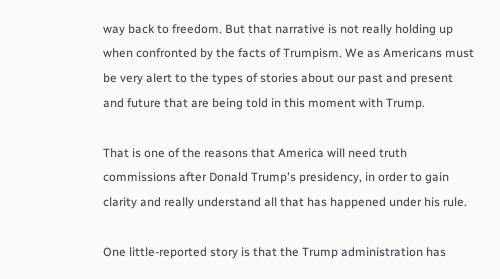way back to freedom. But that narrative is not really holding up when confronted by the facts of Trumpism. We as Americans must be very alert to the types of stories about our past and present and future that are being told in this moment with Trump.

That is one of the reasons that America will need truth commissions after Donald Trump's presidency, in order to gain clarity and really understand all that has happened under his rule.

One little-reported story is that the Trump administration has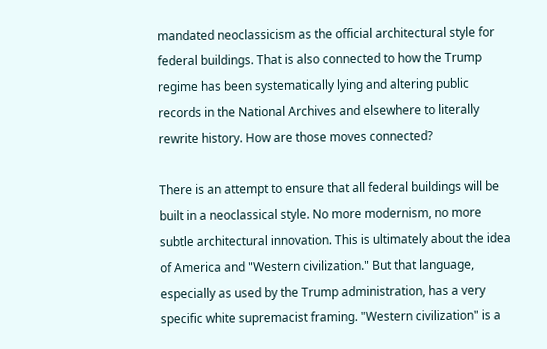mandated neoclassicism as the official architectural style for federal buildings. That is also connected to how the Trump regime has been systematically lying and altering public records in the National Archives and elsewhere to literally rewrite history. How are those moves connected?

There is an attempt to ensure that all federal buildings will be built in a neoclassical style. No more modernism, no more subtle architectural innovation. This is ultimately about the idea of America and "Western civilization." But that language, especially as used by the Trump administration, has a very specific white supremacist framing. "Western civilization" is a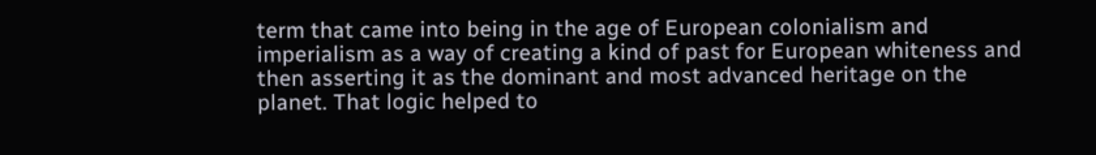term that came into being in the age of European colonialism and imperialism as a way of creating a kind of past for European whiteness and then asserting it as the dominant and most advanced heritage on the planet. That logic helped to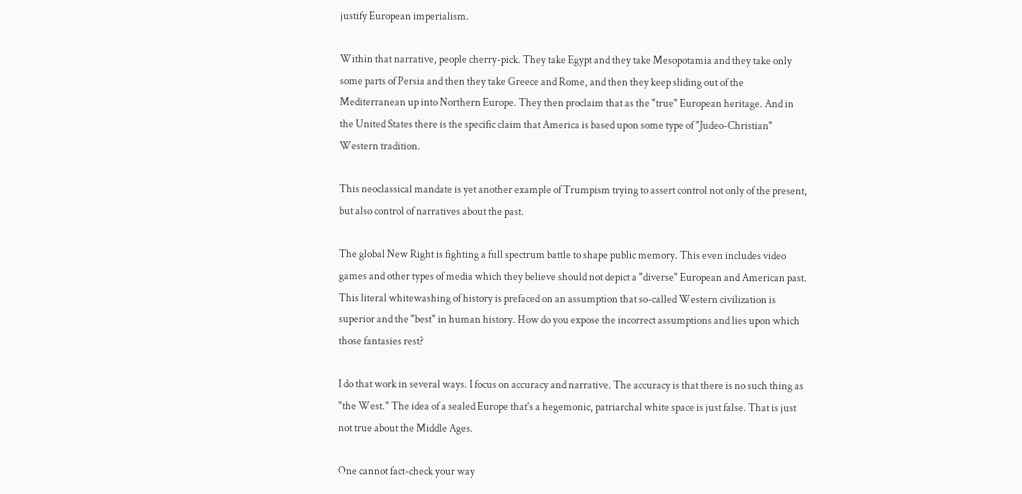justify European imperialism.

Within that narrative, people cherry-pick. They take Egypt and they take Mesopotamia and they take only some parts of Persia and then they take Greece and Rome, and then they keep sliding out of the Mediterranean up into Northern Europe. They then proclaim that as the "true" European heritage. And in the United States there is the specific claim that America is based upon some type of "Judeo-Christian" Western tradition.

This neoclassical mandate is yet another example of Trumpism trying to assert control not only of the present, but also control of narratives about the past.

The global New Right is fighting a full spectrum battle to shape public memory. This even includes video games and other types of media which they believe should not depict a "diverse" European and American past. This literal whitewashing of history is prefaced on an assumption that so-called Western civilization is superior and the "best" in human history. How do you expose the incorrect assumptions and lies upon which those fantasies rest?

I do that work in several ways. I focus on accuracy and narrative. The accuracy is that there is no such thing as "the West." The idea of a sealed Europe that's a hegemonic, patriarchal white space is just false. That is just not true about the Middle Ages.

One cannot fact-check your way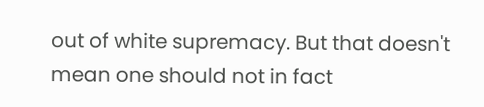out of white supremacy. But that doesn't mean one should not in fact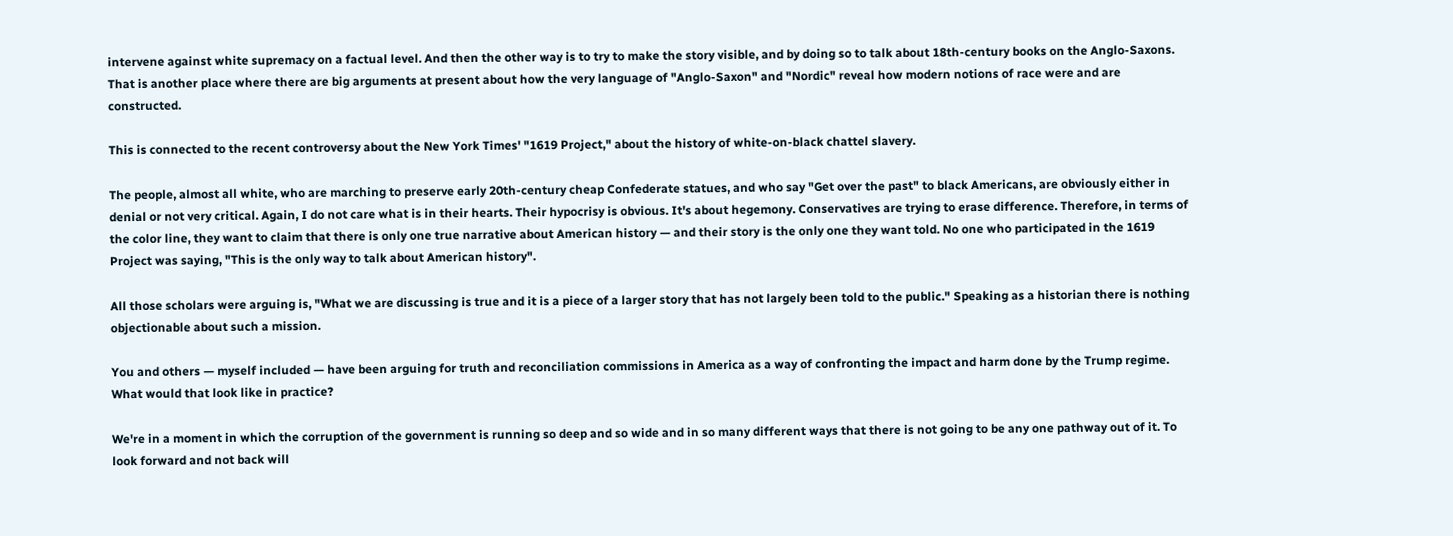intervene against white supremacy on a factual level. And then the other way is to try to make the story visible, and by doing so to talk about 18th-century books on the Anglo-Saxons. That is another place where there are big arguments at present about how the very language of "Anglo-Saxon" and "Nordic" reveal how modern notions of race were and are constructed.

This is connected to the recent controversy about the New York Times' "1619 Project," about the history of white-on-black chattel slavery.

The people, almost all white, who are marching to preserve early 20th-century cheap Confederate statues, and who say "Get over the past" to black Americans, are obviously either in denial or not very critical. Again, I do not care what is in their hearts. Their hypocrisy is obvious. It's about hegemony. Conservatives are trying to erase difference. Therefore, in terms of the color line, they want to claim that there is only one true narrative about American history — and their story is the only one they want told. No one who participated in the 1619 Project was saying, "This is the only way to talk about American history".

All those scholars were arguing is, "What we are discussing is true and it is a piece of a larger story that has not largely been told to the public." Speaking as a historian there is nothing objectionable about such a mission.

You and others — myself included — have been arguing for truth and reconciliation commissions in America as a way of confronting the impact and harm done by the Trump regime. What would that look like in practice?

We're in a moment in which the corruption of the government is running so deep and so wide and in so many different ways that there is not going to be any one pathway out of it. To look forward and not back will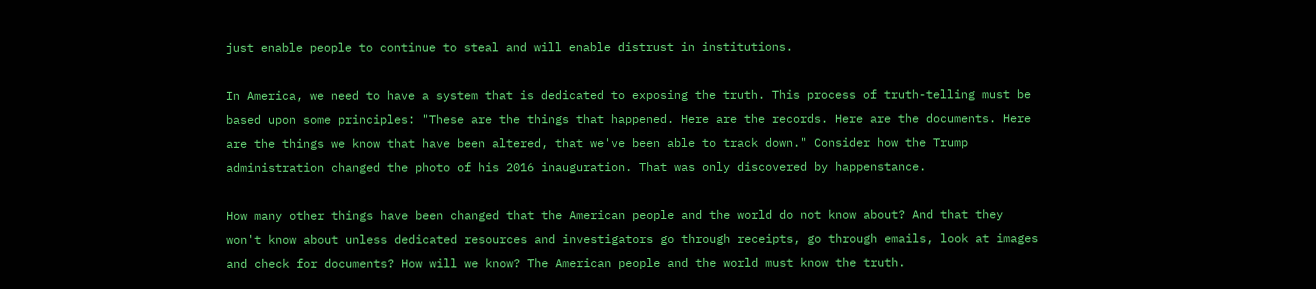just enable people to continue to steal and will enable distrust in institutions.

In America, we need to have a system that is dedicated to exposing the truth. This process of truth-telling must be based upon some principles: "These are the things that happened. Here are the records. Here are the documents. Here are the things we know that have been altered, that we've been able to track down." Consider how the Trump administration changed the photo of his 2016 inauguration. That was only discovered by happenstance.

How many other things have been changed that the American people and the world do not know about? And that they won't know about unless dedicated resources and investigators go through receipts, go through emails, look at images and check for documents? How will we know? The American people and the world must know the truth.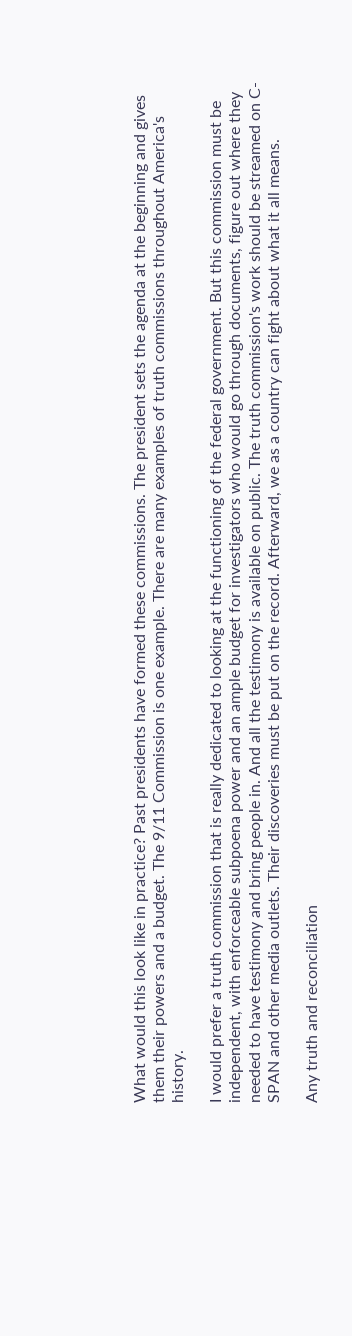What would this look like in practice? Past presidents have formed these commissions. The president sets the agenda at the beginning and gives them their powers and a budget. The 9/11 Commission is one example. There are many examples of truth commissions throughout America's history.

I would prefer a truth commission that is really dedicated to looking at the functioning of the federal government. But this commission must be independent, with enforceable subpoena power and an ample budget for investigators who would go through documents, figure out where they needed to have testimony and bring people in. And all the testimony is available on public. The truth commission's work should be streamed on C-SPAN and other media outlets. Their discoveries must be put on the record. Afterward, we as a country can fight about what it all means.

Any truth and reconciliation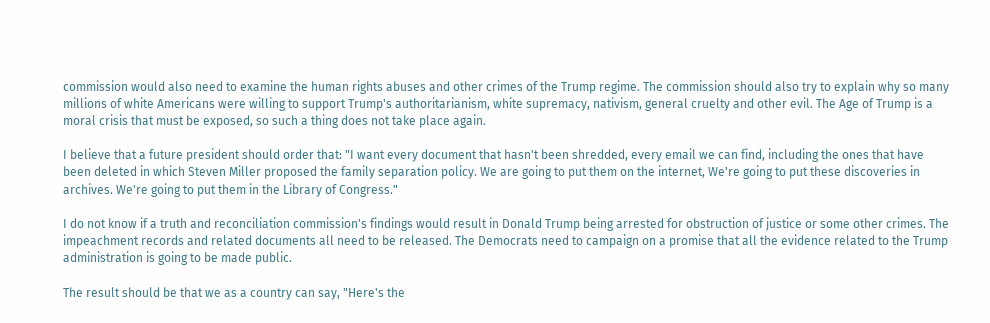commission would also need to examine the human rights abuses and other crimes of the Trump regime. The commission should also try to explain why so many millions of white Americans were willing to support Trump's authoritarianism, white supremacy, nativism, general cruelty and other evil. The Age of Trump is a moral crisis that must be exposed, so such a thing does not take place again.

I believe that a future president should order that: "I want every document that hasn't been shredded, every email we can find, including the ones that have been deleted in which Steven Miller proposed the family separation policy. We are going to put them on the internet, We're going to put these discoveries in archives. We're going to put them in the Library of Congress."

I do not know if a truth and reconciliation commission's findings would result in Donald Trump being arrested for obstruction of justice or some other crimes. The impeachment records and related documents all need to be released. The Democrats need to campaign on a promise that all the evidence related to the Trump administration is going to be made public.

The result should be that we as a country can say, "Here's the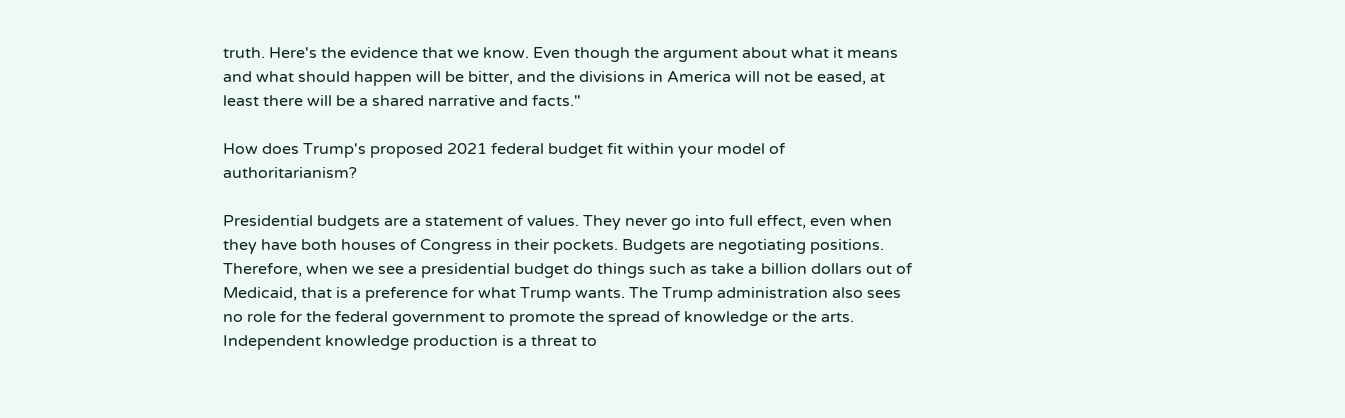truth. Here's the evidence that we know. Even though the argument about what it means and what should happen will be bitter, and the divisions in America will not be eased, at least there will be a shared narrative and facts."

How does Trump's proposed 2021 federal budget fit within your model of authoritarianism?

Presidential budgets are a statement of values. They never go into full effect, even when they have both houses of Congress in their pockets. Budgets are negotiating positions. Therefore, when we see a presidential budget do things such as take a billion dollars out of Medicaid, that is a preference for what Trump wants. The Trump administration also sees no role for the federal government to promote the spread of knowledge or the arts. Independent knowledge production is a threat to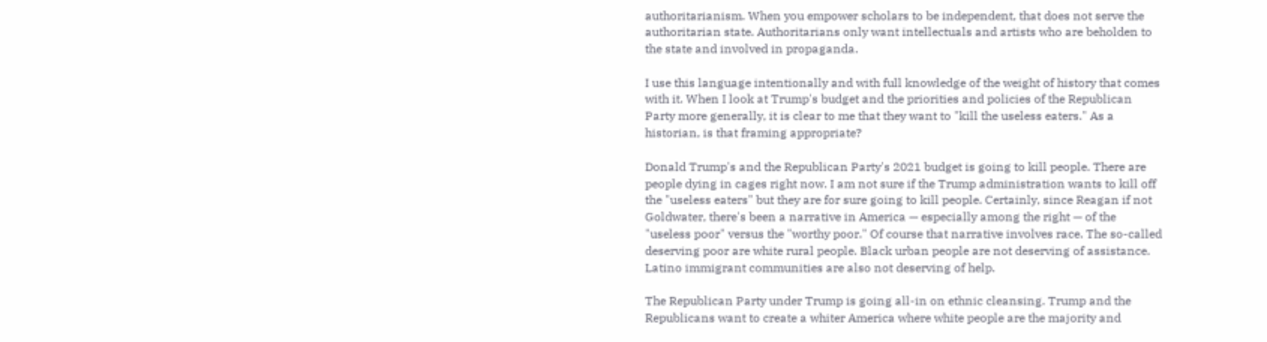authoritarianism. When you empower scholars to be independent, that does not serve the authoritarian state. Authoritarians only want intellectuals and artists who are beholden to the state and involved in propaganda.

I use this language intentionally and with full knowledge of the weight of history that comes with it. When I look at Trump's budget and the priorities and policies of the Republican Party more generally, it is clear to me that they want to "kill the useless eaters." As a historian, is that framing appropriate?

Donald Trump's and the Republican Party's 2021 budget is going to kill people. There are people dying in cages right now. I am not sure if the Trump administration wants to kill off the "useless eaters" but they are for sure going to kill people. Certainly, since Reagan if not Goldwater, there's been a narrative in America — especially among the right — of the "useless poor" versus the "worthy poor." Of course that narrative involves race. The so-called deserving poor are white rural people. Black urban people are not deserving of assistance. Latino immigrant communities are also not deserving of help.

The Republican Party under Trump is going all-in on ethnic cleansing. Trump and the Republicans want to create a whiter America where white people are the majority and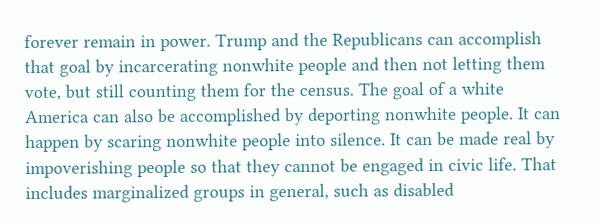forever remain in power. Trump and the Republicans can accomplish that goal by incarcerating nonwhite people and then not letting them vote, but still counting them for the census. The goal of a white America can also be accomplished by deporting nonwhite people. It can happen by scaring nonwhite people into silence. It can be made real by impoverishing people so that they cannot be engaged in civic life. That includes marginalized groups in general, such as disabled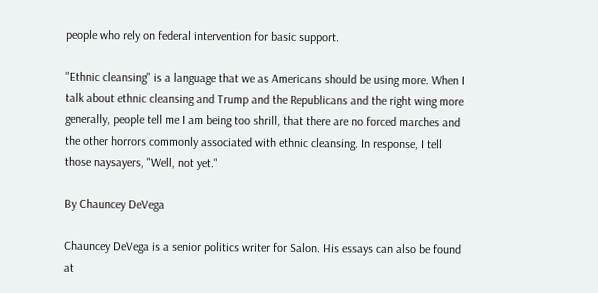people who rely on federal intervention for basic support.

"Ethnic cleansing" is a language that we as Americans should be using more. When I talk about ethnic cleansing and Trump and the Republicans and the right wing more generally, people tell me I am being too shrill, that there are no forced marches and the other horrors commonly associated with ethnic cleansing. In response, I tell those naysayers, "Well, not yet."

By Chauncey DeVega

Chauncey DeVega is a senior politics writer for Salon. His essays can also be found at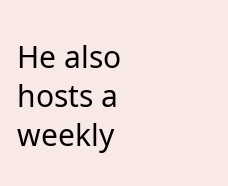He also hosts a weekly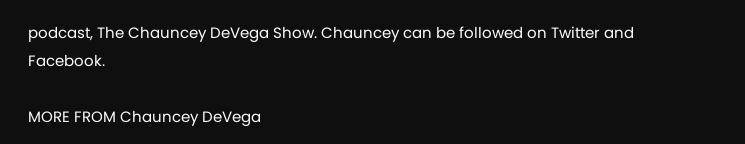podcast, The Chauncey DeVega Show. Chauncey can be followed on Twitter and Facebook.

MORE FROM Chauncey DeVega